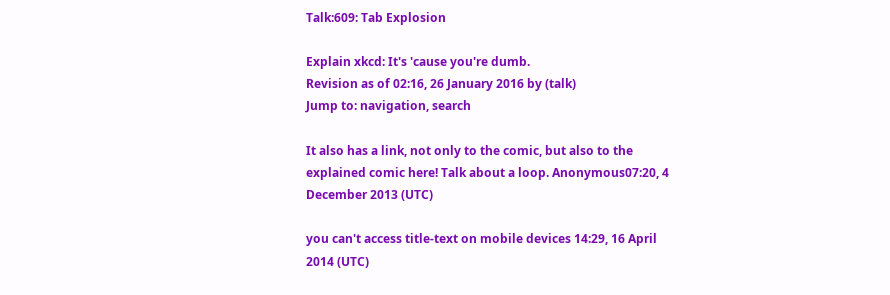Talk:609: Tab Explosion

Explain xkcd: It's 'cause you're dumb.
Revision as of 02:16, 26 January 2016 by (talk)
Jump to: navigation, search

It also has a link, not only to the comic, but also to the explained comic here! Talk about a loop. Anonymous07:20, 4 December 2013 (UTC)

you can't access title-text on mobile devices 14:29, 16 April 2014 (UTC)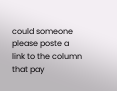could someone please poste a link to the column that pay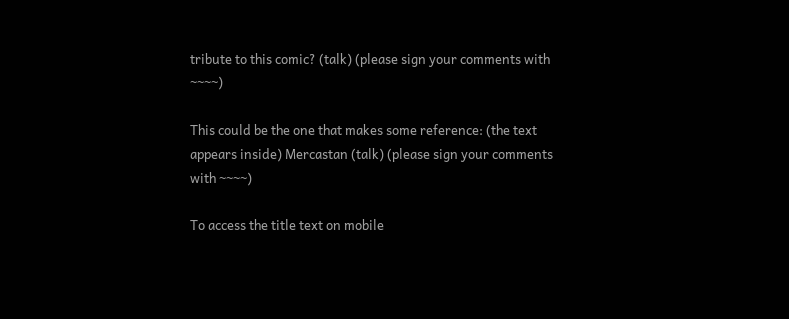tribute to this comic? (talk) (please sign your comments with ~~~~)

This could be the one that makes some reference: (the text appears inside) Mercastan (talk) (please sign your comments with ~~~~)

To access the title text on mobile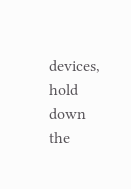devices, hold down the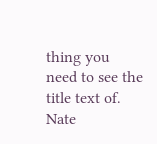thing you need to see the title text of. Nate